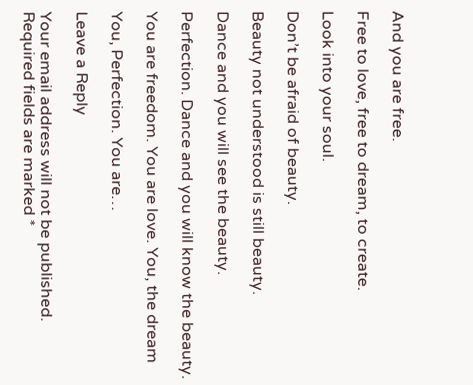And you are free.

Free to love, free to dream, to create.

Look into your soul.

Don’t be afraid of beauty.

Beauty not understood is still beauty.

Dance and you will see the beauty.

Perfection. Dance and you will know the beauty.

You are freedom. You are love. You, the dream

You, Perfection. You are…

Leave a Reply

Your email address will not be published. Required fields are marked *